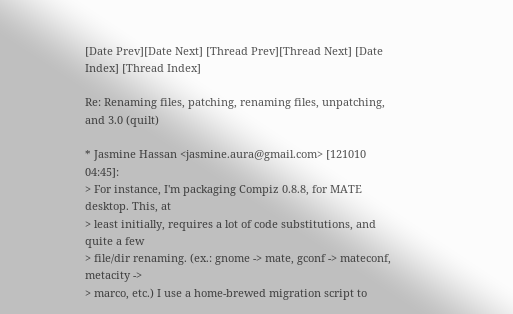[Date Prev][Date Next] [Thread Prev][Thread Next] [Date Index] [Thread Index]

Re: Renaming files, patching, renaming files, unpatching, and 3.0 (quilt)

* Jasmine Hassan <jasmine.aura@gmail.com> [121010 04:45]:
> For instance, I'm packaging Compiz 0.8.8, for MATE desktop. This, at
> least initially, requires a lot of code substitutions, and quite a few
> file/dir renaming. (ex.: gnome -> mate, gconf -> mateconf, metacity ->
> marco, etc.) I use a home-brewed migration script to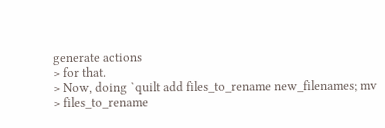generate actions
> for that.
> Now, doing `quilt add files_to_rename new_filenames; mv
> files_to_rename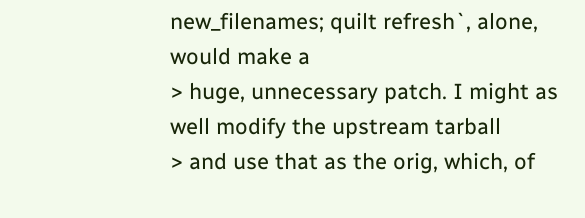new_filenames; quilt refresh`, alone, would make a
> huge, unnecessary patch. I might as well modify the upstream tarball
> and use that as the orig, which, of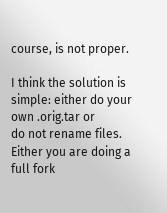course, is not proper.

I think the solution is simple: either do your own .orig.tar or
do not rename files. Either you are doing a full fork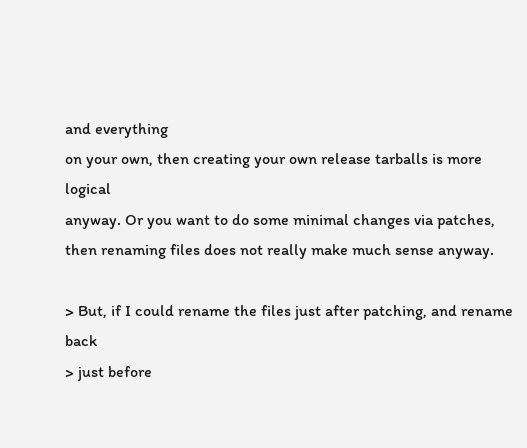and everything
on your own, then creating your own release tarballs is more logical
anyway. Or you want to do some minimal changes via patches,
then renaming files does not really make much sense anyway.

> But, if I could rename the files just after patching, and rename back
> just before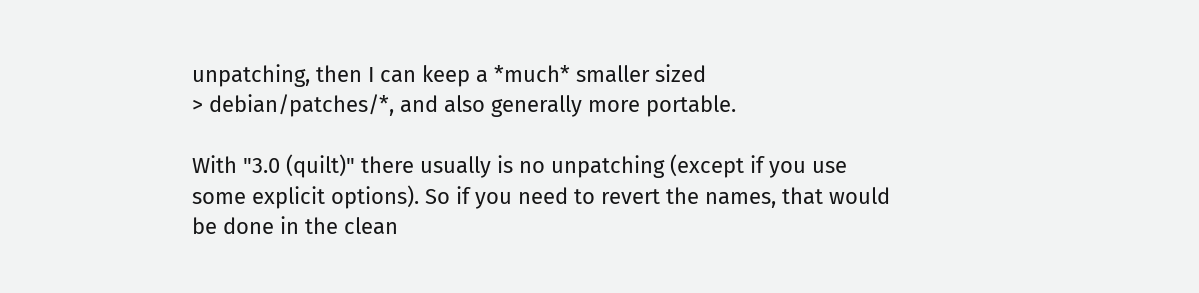unpatching, then I can keep a *much* smaller sized
> debian/patches/*, and also generally more portable.

With "3.0 (quilt)" there usually is no unpatching (except if you use
some explicit options). So if you need to revert the names, that would
be done in the clean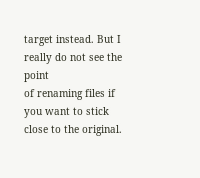target instead. But I really do not see the point
of renaming files if you want to stick close to the original.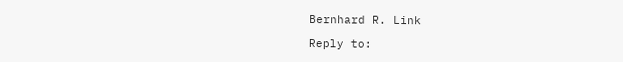Bernhard R. Link

Reply to: